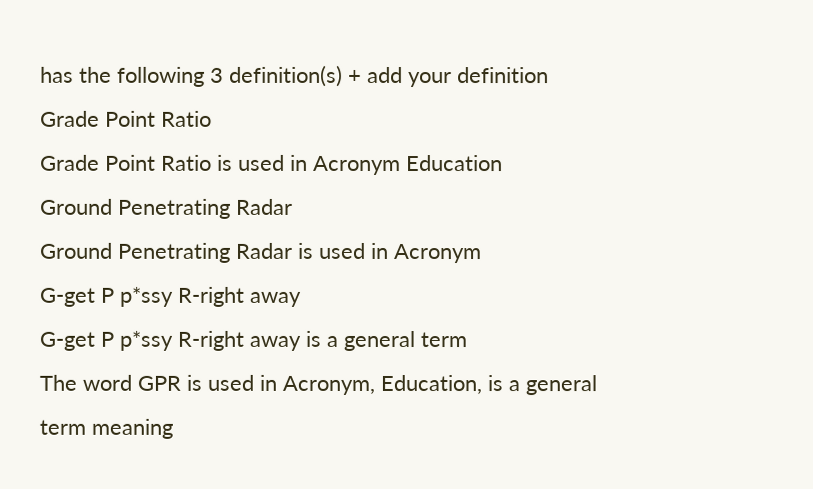has the following 3 definition(s) + add your definition
Grade Point Ratio
Grade Point Ratio is used in Acronym Education
Ground Penetrating Radar
Ground Penetrating Radar is used in Acronym
G-get P p*ssy R-right away
G-get P p*ssy R-right away is a general term
The word GPR is used in Acronym, Education, is a general term meaning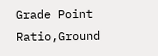Grade Point Ratio,Ground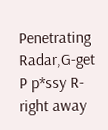Penetrating Radar,G-get P p*ssy R-right away